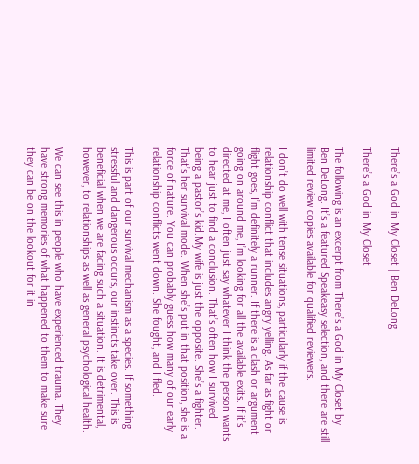There’s a God in My Closet | Ben DeLong

There’s a God in My Closet

The following is an excerpt from There’s a God in My Closet by Ben DeLong. It’s a featured Speakeasy selection, and there are still limited review copies available for qualified reviewers.

I don’t do well with tense situations, particularly if the cause is relationship conflict that includes angry yelling. As far as fight or flight goes, I’m definitely a runner. If there is a clash or argument going on around me, I’m looking for all the available exits. If it’s directed at me, I often just say whatever I think the person wants to hear just to find a conclusion. That’s often how I survived being a pastor’s kid.My wife is just the opposite. She’s a fighter. That’s her survival mode. When she’s put in that position, she is a force of nature. You can probably guess how many of our early relationship conflicts went down. She fought, and I fled.

This is part of our survival mechanism as a species. If something stressful and dangerous occurs, our instincts take over. This is beneficial when we are facing such a situation. It is detrimental, however, to relationships as well as general psychological health.

We can see this in people who have experienced trauma. They have strong memories of what happened to them to make sure they can be on the lookout for it in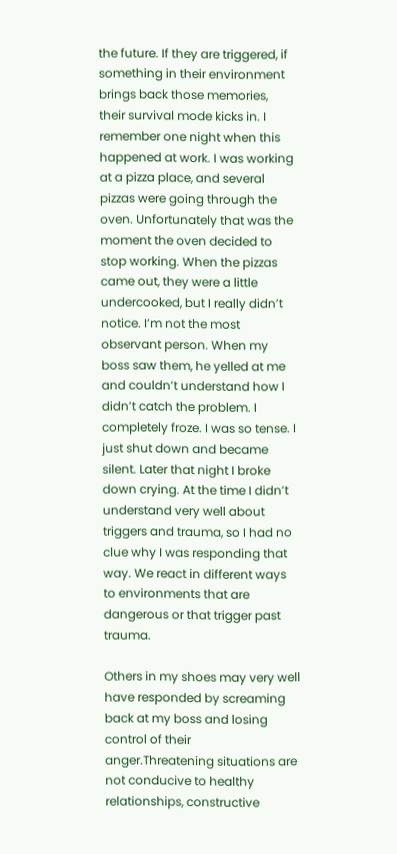the future. If they are triggered, if something in their environment brings back those memories, their survival mode kicks in. I remember one night when this happened at work. I was working at a pizza place, and several pizzas were going through the oven. Unfortunately that was the moment the oven decided to stop working. When the pizzas came out, they were a little undercooked, but I really didn’t notice. I’m not the most observant person. When my boss saw them, he yelled at me and couldn’t understand how I didn’t catch the problem. I completely froze. I was so tense. I just shut down and became silent. Later that night I broke down crying. At the time I didn’t understand very well about triggers and trauma, so I had no clue why I was responding that way. We react in different ways to environments that are dangerous or that trigger past trauma.

Others in my shoes may very well have responded by screaming back at my boss and losing control of their anger.Threatening situations are not conducive to healthy relationships, constructive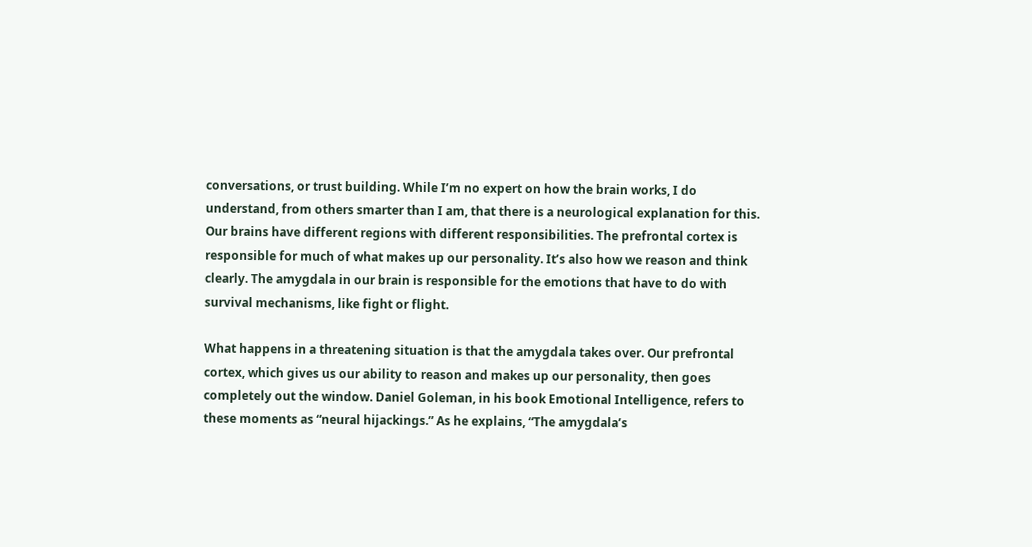conversations, or trust building. While I’m no expert on how the brain works, I do understand, from others smarter than I am, that there is a neurological explanation for this. Our brains have different regions with different responsibilities. The prefrontal cortex is responsible for much of what makes up our personality. It’s also how we reason and think clearly. The amygdala in our brain is responsible for the emotions that have to do with survival mechanisms, like fight or flight.

What happens in a threatening situation is that the amygdala takes over. Our prefrontal cortex, which gives us our ability to reason and makes up our personality, then goes completely out the window. Daniel Goleman, in his book Emotional Intelligence, refers to these moments as “neural hijackings.” As he explains, “The amygdala’s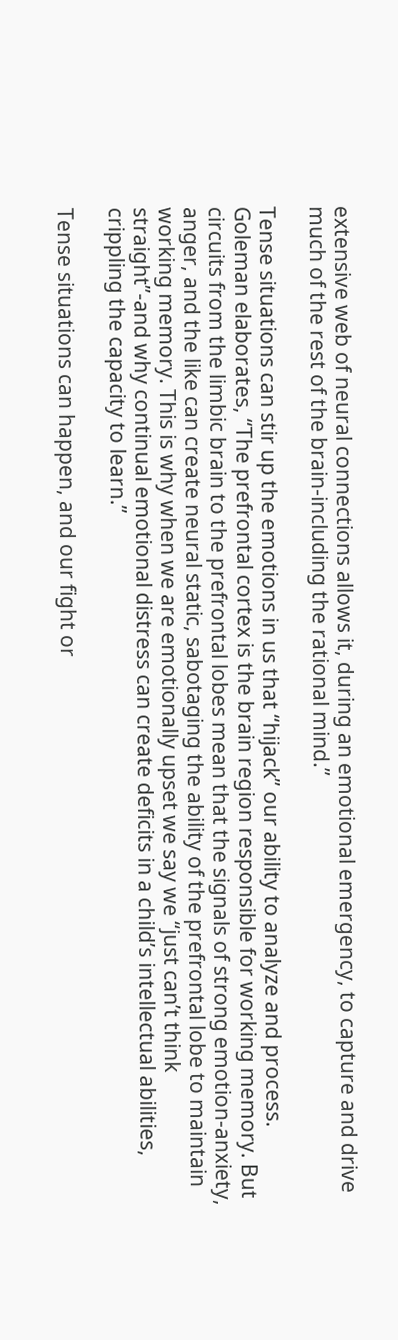extensive web of neural connections allows it, during an emotional emergency, to capture and drive much of the rest of the brain-including the rational mind.”

Tense situations can stir up the emotions in us that “hijack” our ability to analyze and process. Goleman elaborates, “The prefrontal cortex is the brain region responsible for working memory. But circuits from the limbic brain to the prefrontal lobes mean that the signals of strong emotion-anxiety, anger, and the like can create neural static, sabotaging the ability of the prefrontal lobe to maintain working memory. This is why when we are emotionally upset we say we “just can’t think straight”-and why continual emotional distress can create deficits in a child’s intellectual abilities, crippling the capacity to learn.”

Tense situations can happen, and our fight or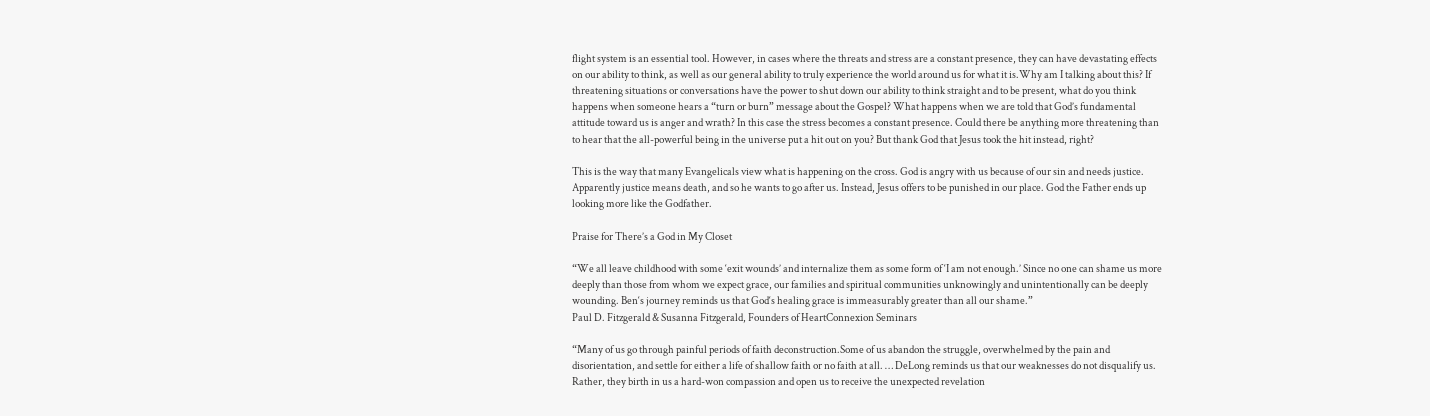flight system is an essential tool. However, in cases where the threats and stress are a constant presence, they can have devastating effects on our ability to think, as well as our general ability to truly experience the world around us for what it is.Why am I talking about this? If threatening situations or conversations have the power to shut down our ability to think straight and to be present, what do you think happens when someone hears a “turn or burn” message about the Gospel? What happens when we are told that God’s fundamental attitude toward us is anger and wrath? In this case the stress becomes a constant presence. Could there be anything more threatening than to hear that the all-powerful being in the universe put a hit out on you? But thank God that Jesus took the hit instead, right?

This is the way that many Evangelicals view what is happening on the cross. God is angry with us because of our sin and needs justice. Apparently justice means death, and so he wants to go after us. Instead, Jesus offers to be punished in our place. God the Father ends up looking more like the Godfather.

Praise for There’s a God in My Closet

“We all leave childhood with some ‘exit wounds’ and internalize them as some form of ‘I am not enough.’ Since no one can shame us more deeply than those from whom we expect grace, our families and spiritual communities unknowingly and unintentionally can be deeply wounding. Ben‘s journey reminds us that God‘s healing grace is immeasurably greater than all our shame.”
Paul D. Fitzgerald & Susanna Fitzgerald, Founders of HeartConnexion Seminars

“Many of us go through painful periods of faith deconstruction.Some of us abandon the struggle, overwhelmed by the pain and disorientation, and settle for either a life of shallow faith or no faith at all. … DeLong reminds us that our weaknesses do not disqualify us. Rather, they birth in us a hard-won compassion and open us to receive the unexpected revelation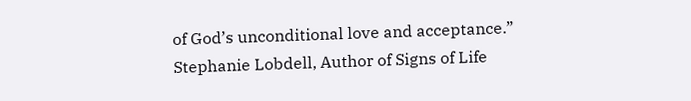of God’s unconditional love and acceptance.”
Stephanie Lobdell, Author of Signs of Life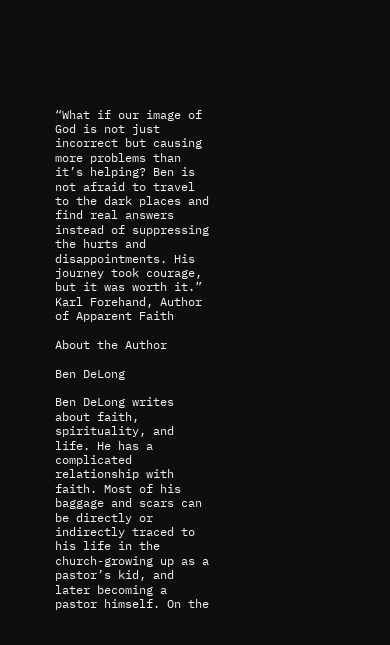“What if our image of God is not just incorrect but causing more problems than it’s helping? Ben is not afraid to travel to the dark places and find real answers instead of suppressing the hurts and disappointments. His journey took courage, but it was worth it.”
Karl Forehand, Author of Apparent Faith

About the Author

Ben DeLong

Ben DeLong writes about faith, spirituality, and life. He has a complicated relationship with faith. Most of his baggage and scars can be directly or indirectly traced to his life in the church-growing up as a pastor’s kid, and later becoming a pastor himself. On the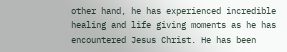other hand, he has experienced incredible healing and life giving moments as he has encountered Jesus Christ. He has been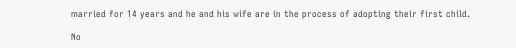married for 14 years and he and his wife are in the process of adopting their first child.

No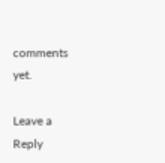comments yet.

Leave a Reply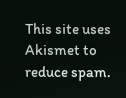This site uses Akismet to reduce spam.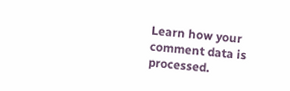Learn how your comment data is processed.